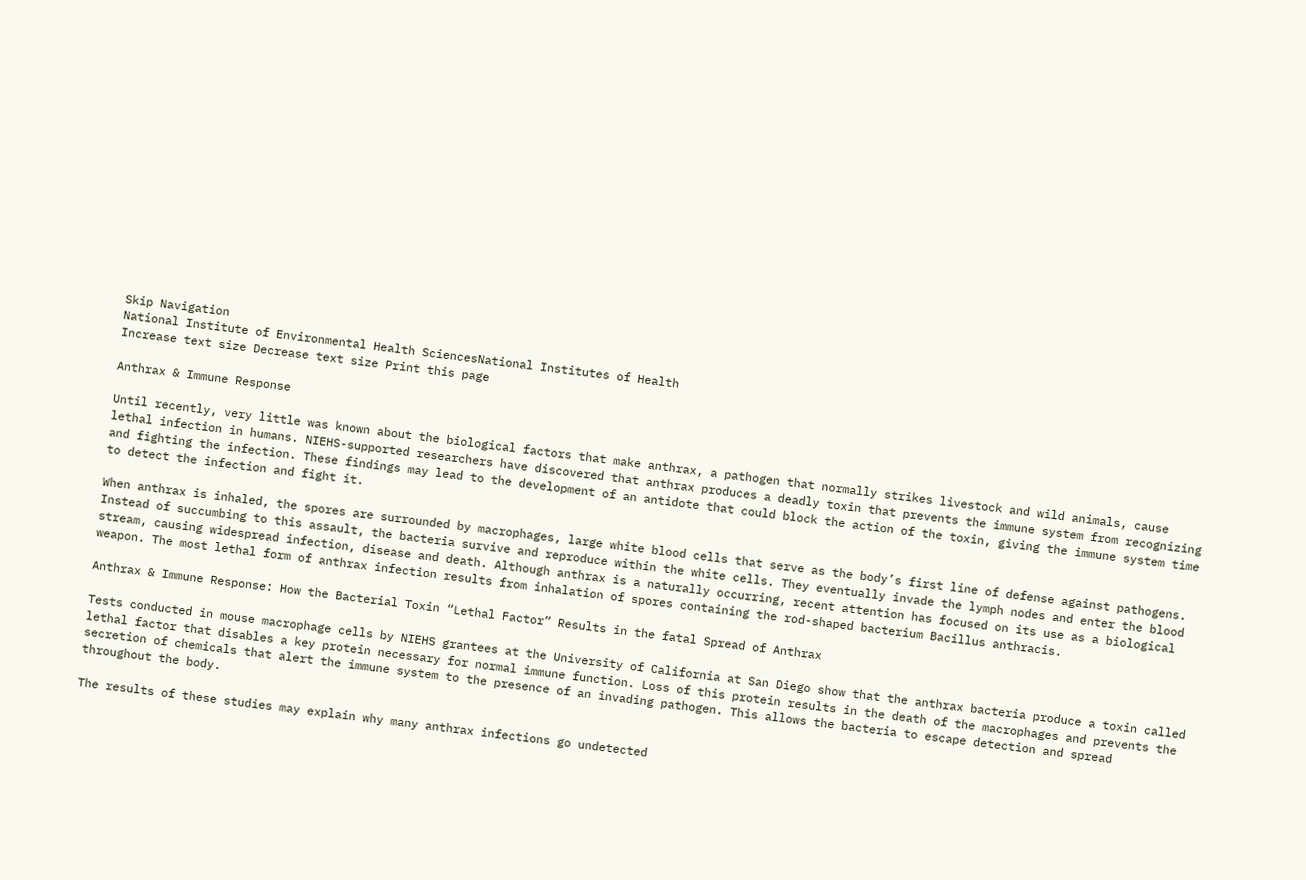Skip Navigation
National Institute of Environmental Health SciencesNational Institutes of Health
Increase text size Decrease text size Print this page

Anthrax & Immune Response

Until recently, very little was known about the biological factors that make anthrax, a pathogen that normally strikes livestock and wild animals, cause lethal infection in humans. NIEHS-supported researchers have discovered that anthrax produces a deadly toxin that prevents the immune system from recognizing and fighting the infection. These findings may lead to the development of an antidote that could block the action of the toxin, giving the immune system time to detect the infection and fight it.

When anthrax is inhaled, the spores are surrounded by macrophages, large white blood cells that serve as the body’s first line of defense against pathogens. Instead of succumbing to this assault, the bacteria survive and reproduce within the white cells. They eventually invade the lymph nodes and enter the blood stream, causing widespread infection, disease and death. Although anthrax is a naturally occurring, recent attention has focused on its use as a biological weapon. The most lethal form of anthrax infection results from inhalation of spores containing the rod-shaped bacterium Bacillus anthracis.

Anthrax & Immune Response: How the Bacterial Toxin “Lethal Factor” Results in the fatal Spread of Anthrax

Tests conducted in mouse macrophage cells by NIEHS grantees at the University of California at San Diego show that the anthrax bacteria produce a toxin called lethal factor that disables a key protein necessary for normal immune function. Loss of this protein results in the death of the macrophages and prevents the secretion of chemicals that alert the immune system to the presence of an invading pathogen. This allows the bacteria to escape detection and spread throughout the body.

The results of these studies may explain why many anthrax infections go undetected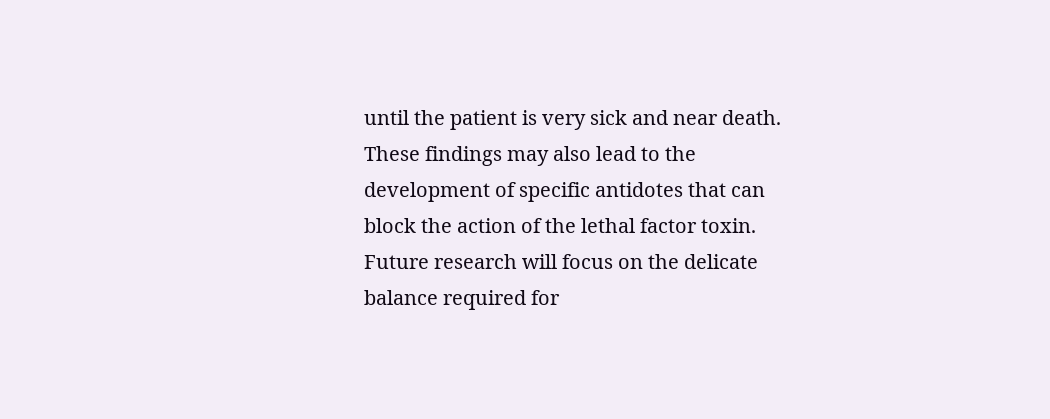until the patient is very sick and near death. These findings may also lead to the development of specific antidotes that can block the action of the lethal factor toxin. Future research will focus on the delicate balance required for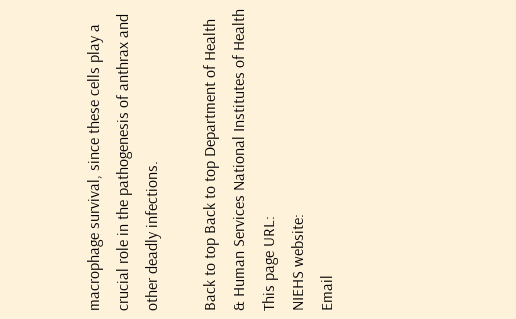macrophage survival, since these cells play a crucial role in the pathogenesis of anthrax and other deadly infections.

Back to top Back to top Department of Health & Human Services National Institutes of Health
This page URL:
NIEHS website:
Email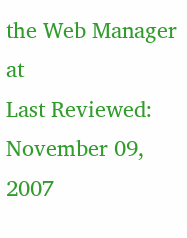the Web Manager at
Last Reviewed: November 09, 2007